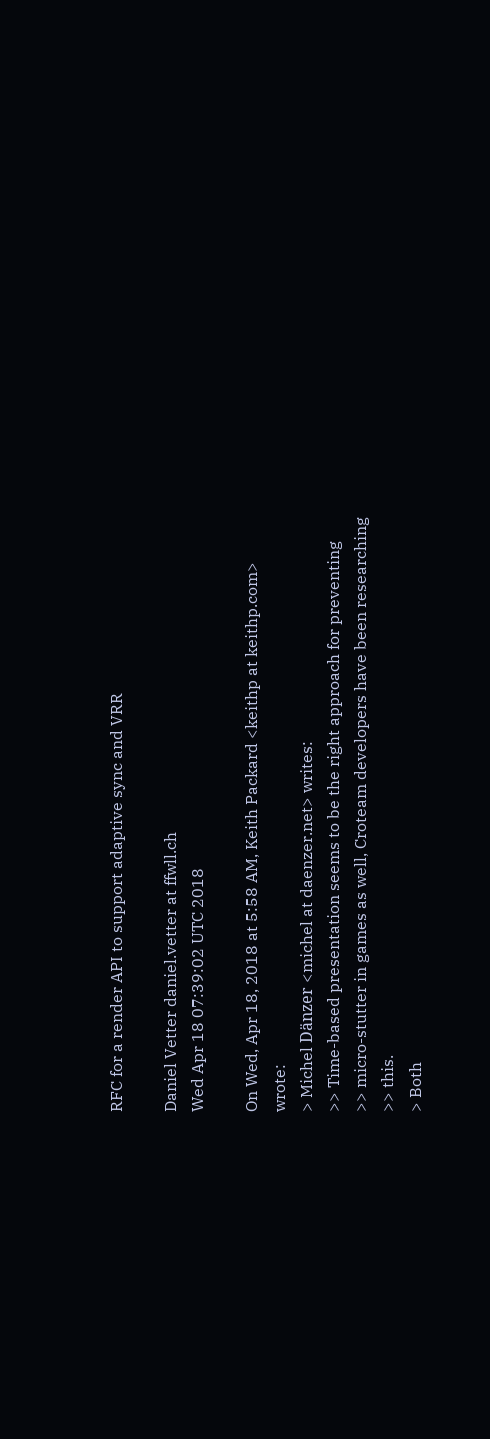RFC for a render API to support adaptive sync and VRR

Daniel Vetter daniel.vetter at ffwll.ch
Wed Apr 18 07:39:02 UTC 2018

On Wed, Apr 18, 2018 at 5:58 AM, Keith Packard <keithp at keithp.com> wrote:
> Michel Dänzer <michel at daenzer.net> writes:
>> Time-based presentation seems to be the right approach for preventing
>> micro-stutter in games as well, Croteam developers have been researching
>> this.
> Both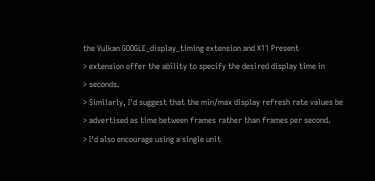the Vulkan GOOGLE_display_timing extension and X11 Present
> extension offer the ability to specify the desired display time in
> seconds.
> Similarly, I'd suggest that the min/max display refresh rate values be
> advertised as time between frames rather than frames per second.
> I'd also encourage using a single unit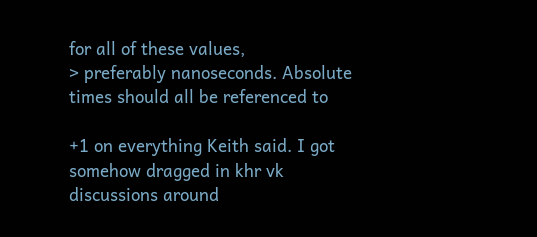for all of these values,
> preferably nanoseconds. Absolute times should all be referenced to

+1 on everything Keith said. I got somehow dragged in khr vk
discussions around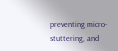preventing micro-stuttering, and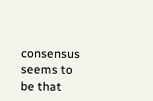consensus seems to
be that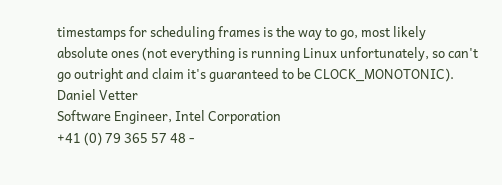timestamps for scheduling frames is the way to go, most likely
absolute ones (not everything is running Linux unfortunately, so can't
go outright and claim it's guaranteed to be CLOCK_MONOTONIC).
Daniel Vetter
Software Engineer, Intel Corporation
+41 (0) 79 365 57 48 -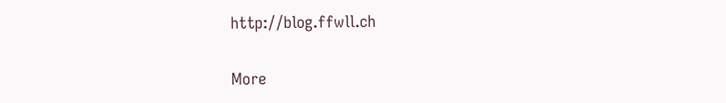http://blog.ffwll.ch

More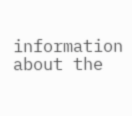information about the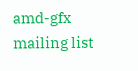amd-gfx mailing list